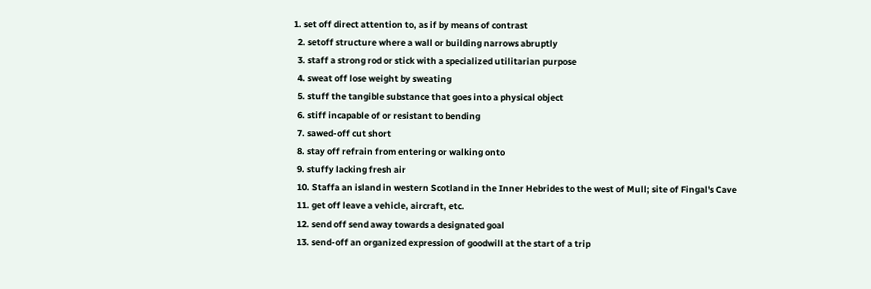1. set off direct attention to, as if by means of contrast
  2. setoff structure where a wall or building narrows abruptly
  3. staff a strong rod or stick with a specialized utilitarian purpose
  4. sweat off lose weight by sweating
  5. stuff the tangible substance that goes into a physical object
  6. stiff incapable of or resistant to bending
  7. sawed-off cut short
  8. stay off refrain from entering or walking onto
  9. stuffy lacking fresh air
  10. Staffa an island in western Scotland in the Inner Hebrides to the west of Mull; site of Fingal's Cave
  11. get off leave a vehicle, aircraft, etc.
  12. send off send away towards a designated goal
  13. send-off an organized expression of goodwill at the start of a trip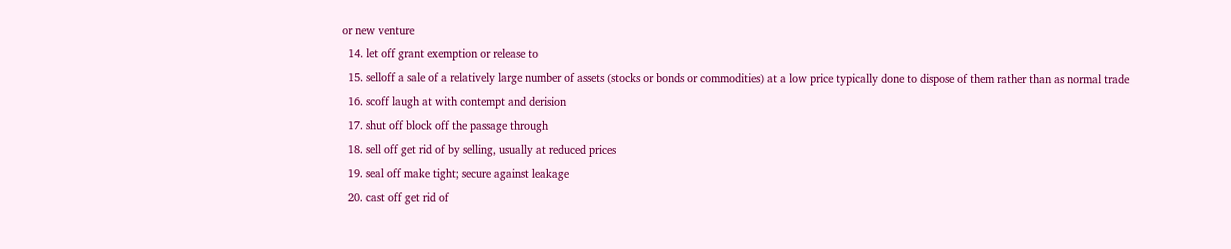or new venture
  14. let off grant exemption or release to
  15. selloff a sale of a relatively large number of assets (stocks or bonds or commodities) at a low price typically done to dispose of them rather than as normal trade
  16. scoff laugh at with contempt and derision
  17. shut off block off the passage through
  18. sell off get rid of by selling, usually at reduced prices
  19. seal off make tight; secure against leakage
  20. cast off get rid of